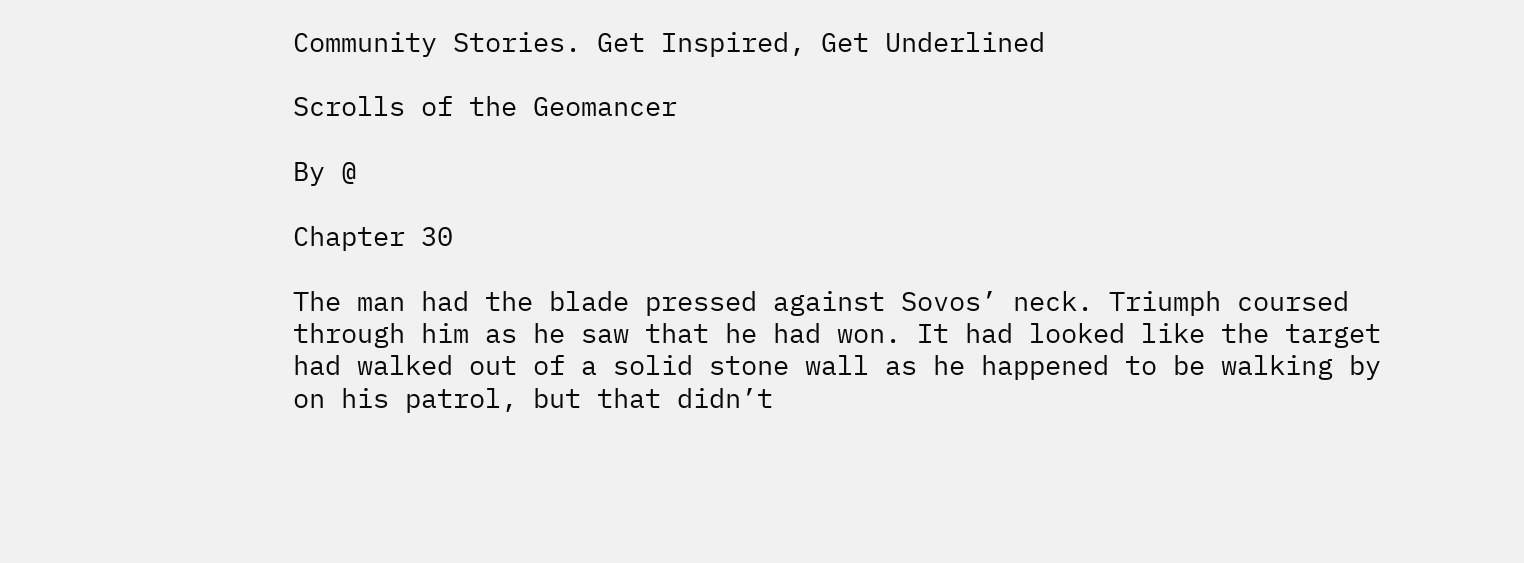Community Stories. Get Inspired, Get Underlined

Scrolls of the Geomancer

By @

Chapter 30

The man had the blade pressed against Sovos’ neck. Triumph coursed through him as he saw that he had won. It had looked like the target had walked out of a solid stone wall as he happened to be walking by on his patrol, but that didn’t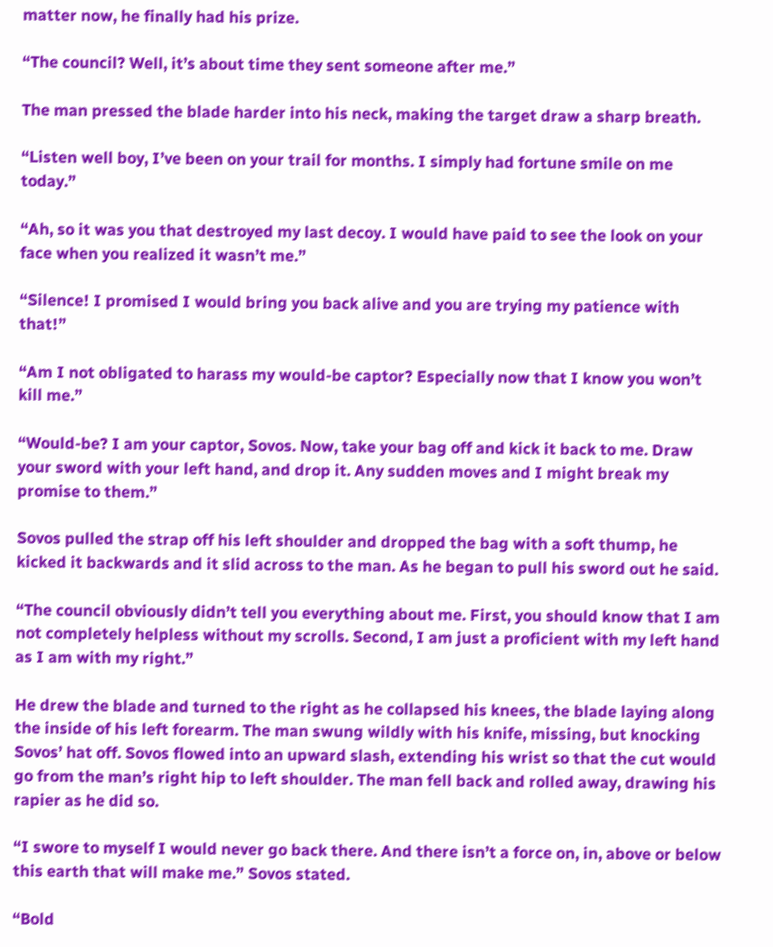matter now, he finally had his prize.

“The council? Well, it’s about time they sent someone after me.”

The man pressed the blade harder into his neck, making the target draw a sharp breath.

“Listen well boy, I’ve been on your trail for months. I simply had fortune smile on me today.”

“Ah, so it was you that destroyed my last decoy. I would have paid to see the look on your face when you realized it wasn’t me.”

“Silence! I promised I would bring you back alive and you are trying my patience with that!”

“Am I not obligated to harass my would-be captor? Especially now that I know you won’t kill me.”

“Would-be? I am your captor, Sovos. Now, take your bag off and kick it back to me. Draw your sword with your left hand, and drop it. Any sudden moves and I might break my promise to them.”

Sovos pulled the strap off his left shoulder and dropped the bag with a soft thump, he kicked it backwards and it slid across to the man. As he began to pull his sword out he said.

“The council obviously didn’t tell you everything about me. First, you should know that I am not completely helpless without my scrolls. Second, I am just a proficient with my left hand as I am with my right.”

He drew the blade and turned to the right as he collapsed his knees, the blade laying along the inside of his left forearm. The man swung wildly with his knife, missing, but knocking Sovos’ hat off. Sovos flowed into an upward slash, extending his wrist so that the cut would go from the man’s right hip to left shoulder. The man fell back and rolled away, drawing his rapier as he did so.

“I swore to myself I would never go back there. And there isn’t a force on, in, above or below this earth that will make me.” Sovos stated.

“Bold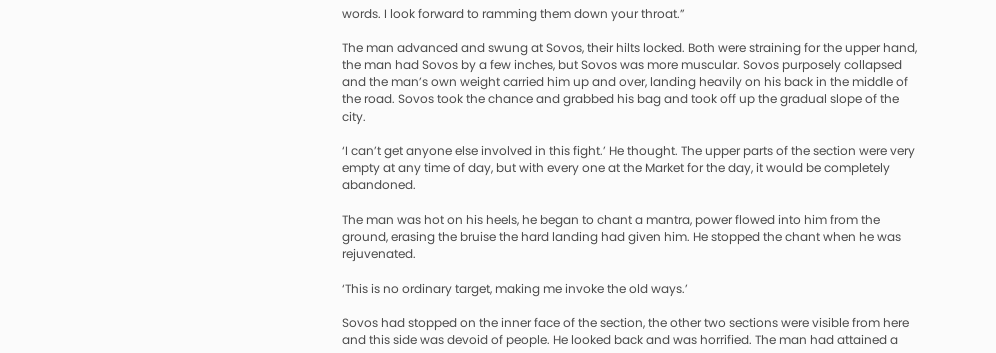words. I look forward to ramming them down your throat.”

The man advanced and swung at Sovos, their hilts locked. Both were straining for the upper hand, the man had Sovos by a few inches, but Sovos was more muscular. Sovos purposely collapsed and the man’s own weight carried him up and over, landing heavily on his back in the middle of the road. Sovos took the chance and grabbed his bag and took off up the gradual slope of the city.

‘I can’t get anyone else involved in this fight.’ He thought. The upper parts of the section were very empty at any time of day, but with every one at the Market for the day, it would be completely abandoned.

The man was hot on his heels, he began to chant a mantra, power flowed into him from the ground, erasing the bruise the hard landing had given him. He stopped the chant when he was rejuvenated.

‘This is no ordinary target, making me invoke the old ways.’

Sovos had stopped on the inner face of the section, the other two sections were visible from here and this side was devoid of people. He looked back and was horrified. The man had attained a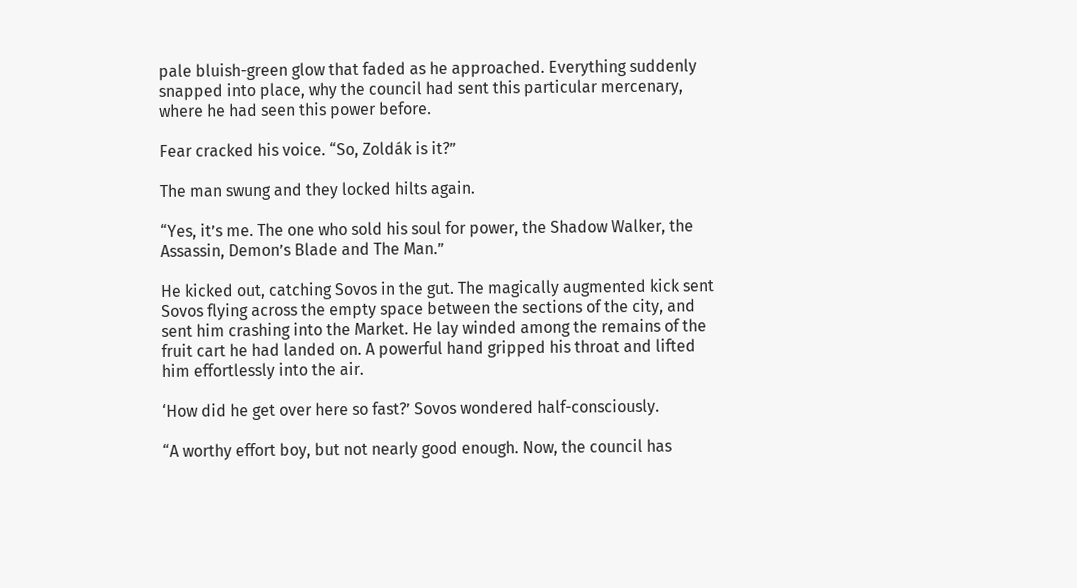pale bluish-green glow that faded as he approached. Everything suddenly snapped into place, why the council had sent this particular mercenary, where he had seen this power before.

Fear cracked his voice. “So, Zoldák is it?”

The man swung and they locked hilts again.

“Yes, it’s me. The one who sold his soul for power, the Shadow Walker, the Assassin, Demon’s Blade and The Man.”

He kicked out, catching Sovos in the gut. The magically augmented kick sent Sovos flying across the empty space between the sections of the city, and sent him crashing into the Market. He lay winded among the remains of the fruit cart he had landed on. A powerful hand gripped his throat and lifted him effortlessly into the air.

‘How did he get over here so fast?’ Sovos wondered half-consciously.

“A worthy effort boy, but not nearly good enough. Now, the council has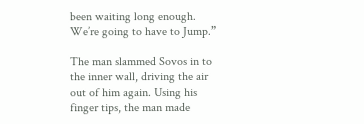been waiting long enough. We’re going to have to Jump.”

The man slammed Sovos in to the inner wall, driving the air out of him again. Using his finger tips, the man made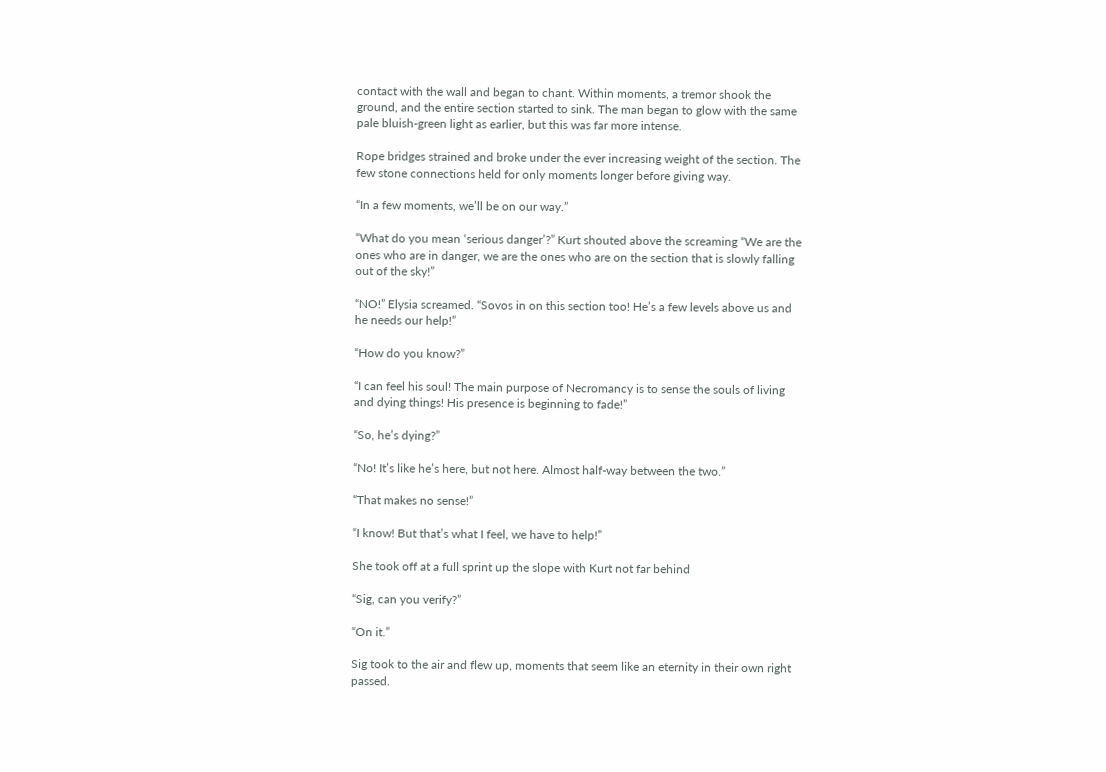contact with the wall and began to chant. Within moments, a tremor shook the ground, and the entire section started to sink. The man began to glow with the same pale bluish-green light as earlier, but this was far more intense.

Rope bridges strained and broke under the ever increasing weight of the section. The few stone connections held for only moments longer before giving way.

“In a few moments, we’ll be on our way.”

“What do you mean ‘serious danger’?” Kurt shouted above the screaming “We are the ones who are in danger, we are the ones who are on the section that is slowly falling out of the sky!”

“NO!” Elysia screamed. “Sovos in on this section too! He’s a few levels above us and he needs our help!”

“How do you know?”

“I can feel his soul! The main purpose of Necromancy is to sense the souls of living and dying things! His presence is beginning to fade!”

“So, he’s dying?”

“No! It’s like he’s here, but not here. Almost half-way between the two.”

“That makes no sense!”

“I know! But that’s what I feel, we have to help!”

She took off at a full sprint up the slope with Kurt not far behind

“Sig, can you verify?”

“On it.”

Sig took to the air and flew up, moments that seem like an eternity in their own right passed.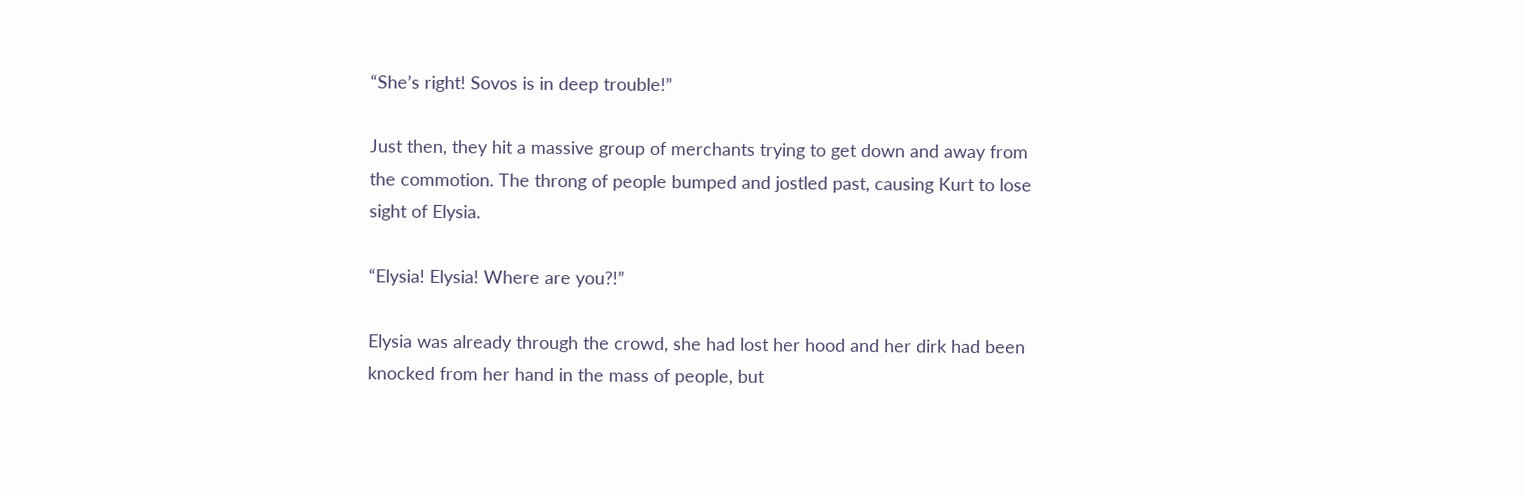“She’s right! Sovos is in deep trouble!”

Just then, they hit a massive group of merchants trying to get down and away from the commotion. The throng of people bumped and jostled past, causing Kurt to lose sight of Elysia.

“Elysia! Elysia! Where are you?!”

Elysia was already through the crowd, she had lost her hood and her dirk had been knocked from her hand in the mass of people, but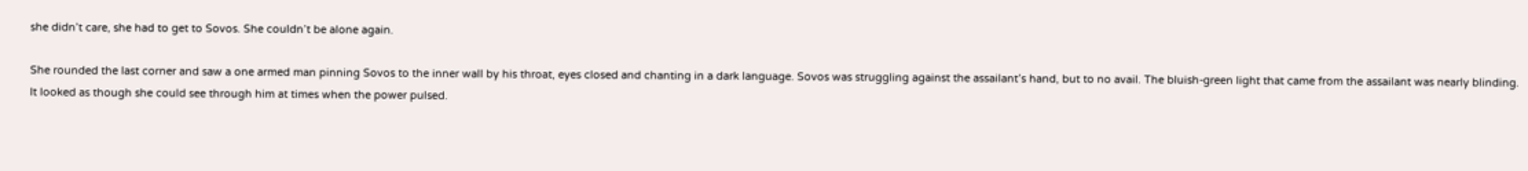she didn’t care, she had to get to Sovos. She couldn’t be alone again.

She rounded the last corner and saw a one armed man pinning Sovos to the inner wall by his throat, eyes closed and chanting in a dark language. Sovos was struggling against the assailant’s hand, but to no avail. The bluish-green light that came from the assailant was nearly blinding. It looked as though she could see through him at times when the power pulsed.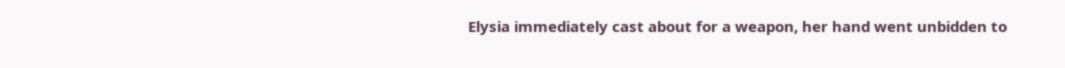Elysia immediately cast about for a weapon, her hand went unbidden to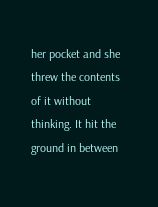her pocket and she threw the contents of it without thinking. It hit the ground in between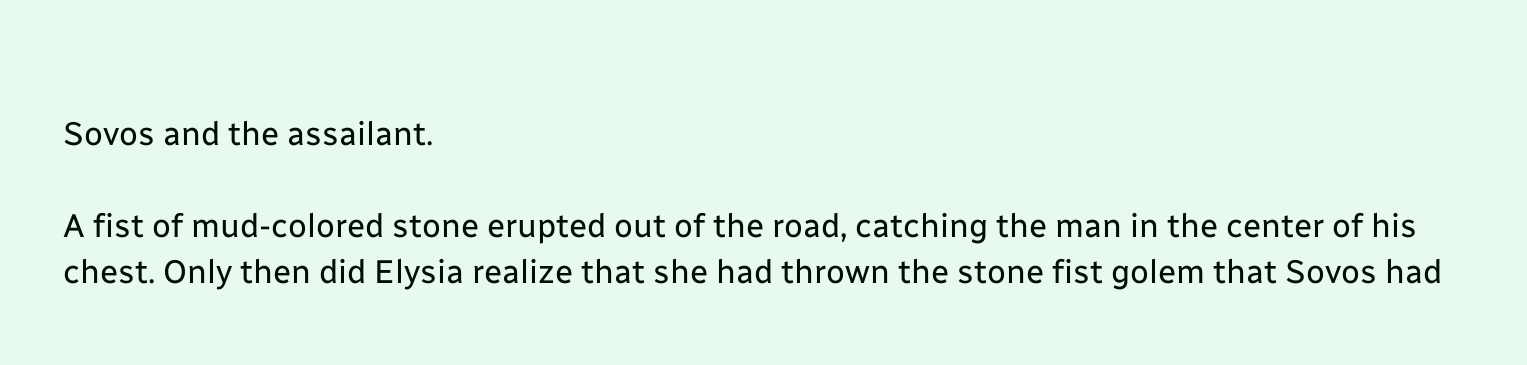Sovos and the assailant.

A fist of mud-colored stone erupted out of the road, catching the man in the center of his chest. Only then did Elysia realize that she had thrown the stone fist golem that Sovos had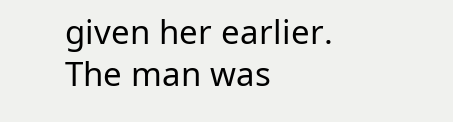given her earlier. The man was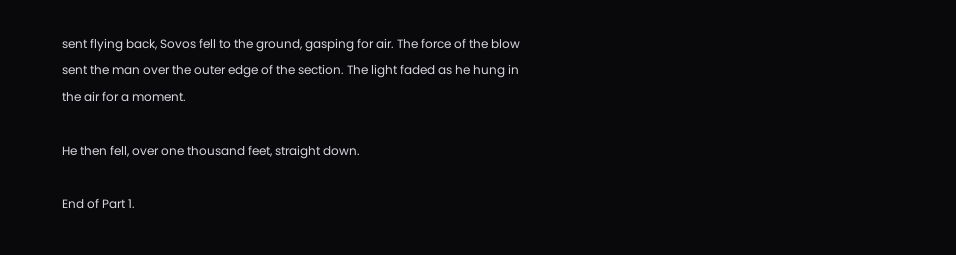sent flying back, Sovos fell to the ground, gasping for air. The force of the blow sent the man over the outer edge of the section. The light faded as he hung in the air for a moment.

He then fell, over one thousand feet, straight down.

End of Part 1.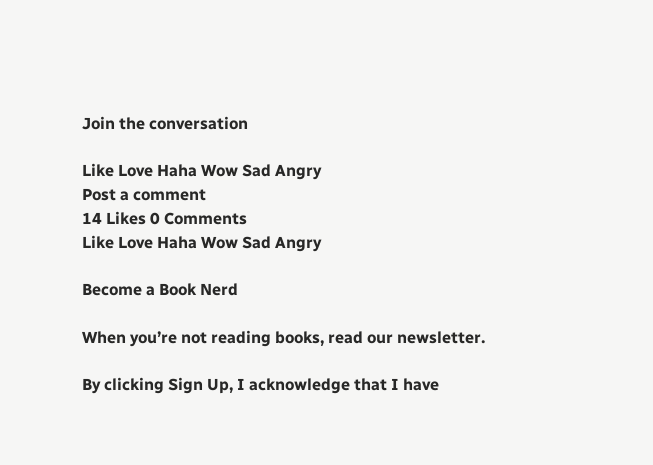Join the conversation

Like Love Haha Wow Sad Angry
Post a comment
14 Likes 0 Comments
Like Love Haha Wow Sad Angry

Become a Book Nerd

When you’re not reading books, read our newsletter.

By clicking Sign Up, I acknowledge that I have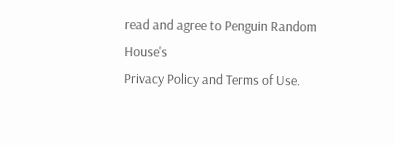read and agree to Penguin Random House's
Privacy Policy and Terms of Use.